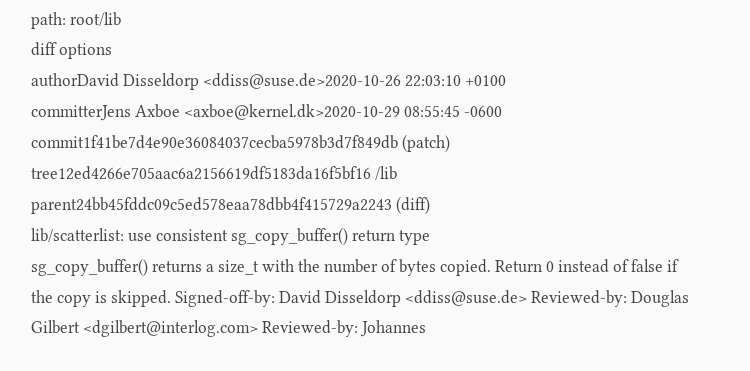path: root/lib
diff options
authorDavid Disseldorp <ddiss@suse.de>2020-10-26 22:03:10 +0100
committerJens Axboe <axboe@kernel.dk>2020-10-29 08:55:45 -0600
commit1f41be7d4e90e36084037cecba5978b3d7f849db (patch)
tree12ed4266e705aac6a2156619df5183da16f5bf16 /lib
parent24bb45fddc09c5ed578eaa78dbb4f415729a2243 (diff)
lib/scatterlist: use consistent sg_copy_buffer() return type
sg_copy_buffer() returns a size_t with the number of bytes copied. Return 0 instead of false if the copy is skipped. Signed-off-by: David Disseldorp <ddiss@suse.de> Reviewed-by: Douglas Gilbert <dgilbert@interlog.com> Reviewed-by: Johannes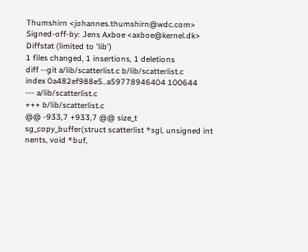Thumshirn <johannes.thumshirn@wdc.com> Signed-off-by: Jens Axboe <axboe@kernel.dk>
Diffstat (limited to 'lib')
1 files changed, 1 insertions, 1 deletions
diff --git a/lib/scatterlist.c b/lib/scatterlist.c
index 0a482ef988e5..a59778946404 100644
--- a/lib/scatterlist.c
+++ b/lib/scatterlist.c
@@ -933,7 +933,7 @@ size_t sg_copy_buffer(struct scatterlist *sgl, unsigned int nents, void *buf,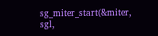sg_miter_start(&miter, sgl,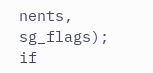nents, sg_flags);
if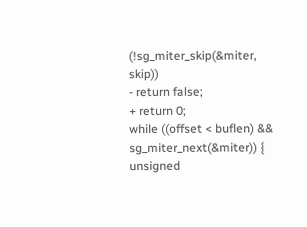(!sg_miter_skip(&miter, skip))
- return false;
+ return 0;
while ((offset < buflen) && sg_miter_next(&miter)) {
unsigned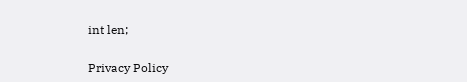int len;

Privacy Policy